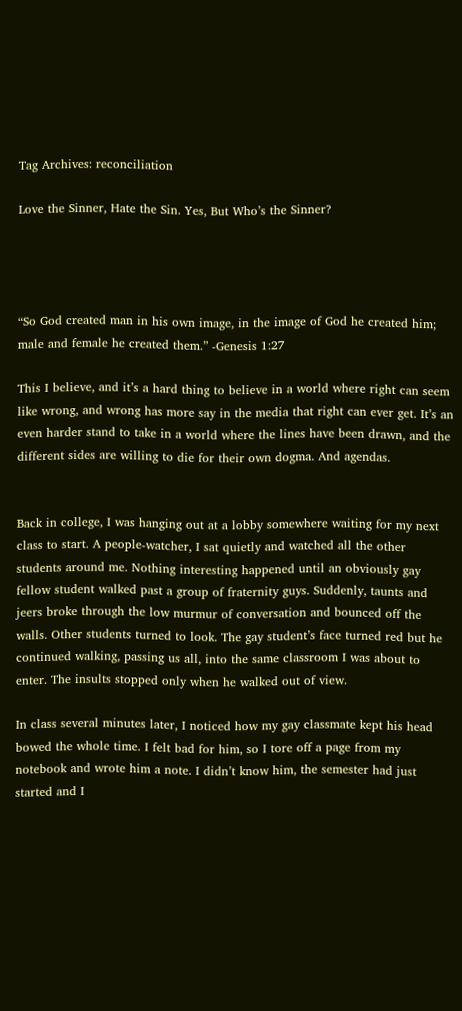Tag Archives: reconciliation

Love the Sinner, Hate the Sin. Yes, But Who’s the Sinner?




“So God created man in his own image, in the image of God he created him; male and female he created them.” -Genesis 1:27

This I believe, and it’s a hard thing to believe in a world where right can seem like wrong, and wrong has more say in the media that right can ever get. It’s an even harder stand to take in a world where the lines have been drawn, and the different sides are willing to die for their own dogma. And agendas.


Back in college, I was hanging out at a lobby somewhere waiting for my next class to start. A people-watcher, I sat quietly and watched all the other students around me. Nothing interesting happened until an obviously gay fellow student walked past a group of fraternity guys. Suddenly, taunts and jeers broke through the low murmur of conversation and bounced off the walls. Other students turned to look. The gay student’s face turned red but he continued walking, passing us all, into the same classroom I was about to enter. The insults stopped only when he walked out of view.

In class several minutes later, I noticed how my gay classmate kept his head bowed the whole time. I felt bad for him, so I tore off a page from my notebook and wrote him a note. I didn’t know him, the semester had just started and I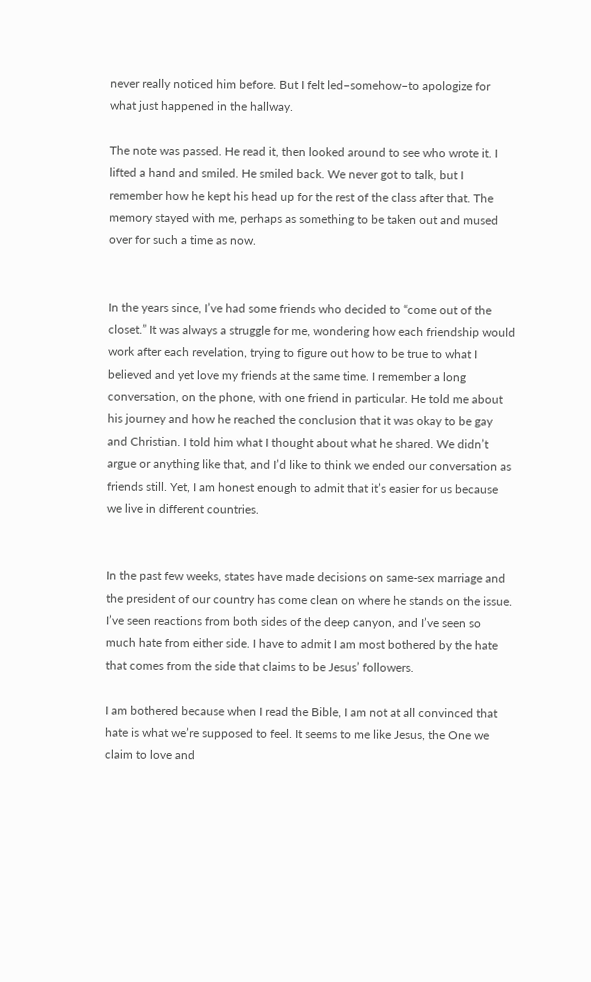never really noticed him before. But I felt led–somehow–to apologize for what just happened in the hallway.

The note was passed. He read it, then looked around to see who wrote it. I lifted a hand and smiled. He smiled back. We never got to talk, but I remember how he kept his head up for the rest of the class after that. The memory stayed with me, perhaps as something to be taken out and mused over for such a time as now.


In the years since, I’ve had some friends who decided to “come out of the closet.” It was always a struggle for me, wondering how each friendship would work after each revelation, trying to figure out how to be true to what I believed and yet love my friends at the same time. I remember a long conversation, on the phone, with one friend in particular. He told me about his journey and how he reached the conclusion that it was okay to be gay and Christian. I told him what I thought about what he shared. We didn’t argue or anything like that, and I’d like to think we ended our conversation as friends still. Yet, I am honest enough to admit that it’s easier for us because we live in different countries.


In the past few weeks, states have made decisions on same-sex marriage and the president of our country has come clean on where he stands on the issue. I’ve seen reactions from both sides of the deep canyon, and I’ve seen so much hate from either side. I have to admit I am most bothered by the hate that comes from the side that claims to be Jesus’ followers.

I am bothered because when I read the Bible, I am not at all convinced that hate is what we’re supposed to feel. It seems to me like Jesus, the One we claim to love and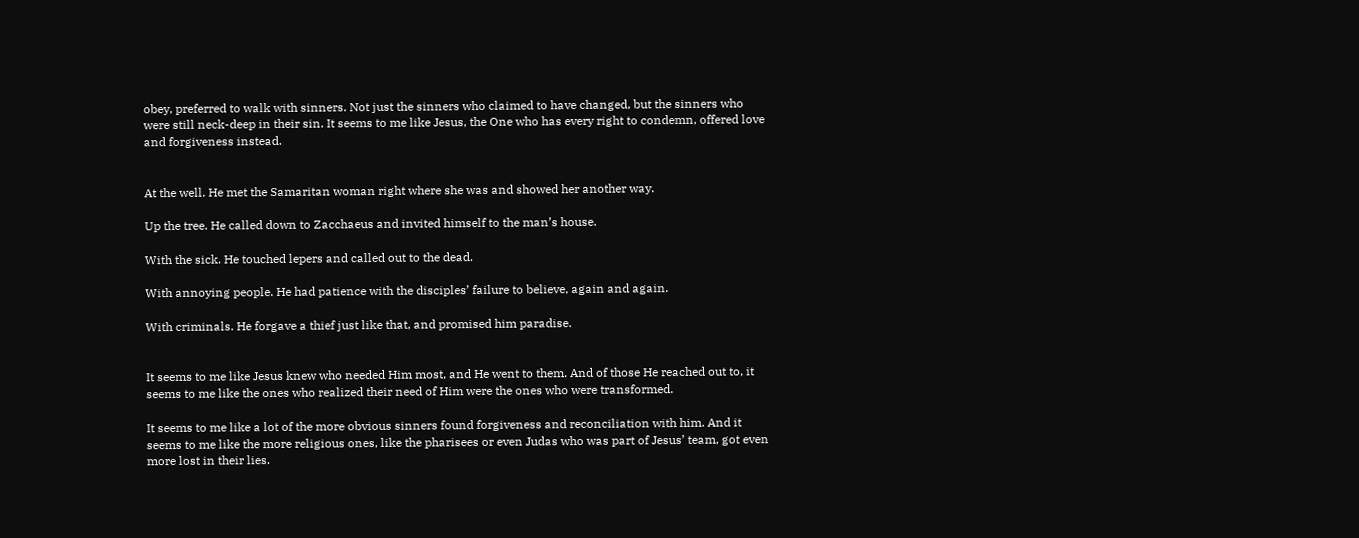obey, preferred to walk with sinners. Not just the sinners who claimed to have changed, but the sinners who were still neck-deep in their sin. It seems to me like Jesus, the One who has every right to condemn, offered love and forgiveness instead.


At the well. He met the Samaritan woman right where she was and showed her another way.

Up the tree. He called down to Zacchaeus and invited himself to the man’s house.

With the sick. He touched lepers and called out to the dead.

With annoying people. He had patience with the disciples’ failure to believe, again and again.

With criminals. He forgave a thief just like that, and promised him paradise.


It seems to me like Jesus knew who needed Him most, and He went to them. And of those He reached out to, it seems to me like the ones who realized their need of Him were the ones who were transformed.

It seems to me like a lot of the more obvious sinners found forgiveness and reconciliation with him. And it seems to me like the more religious ones, like the pharisees or even Judas who was part of Jesus’ team, got even more lost in their lies.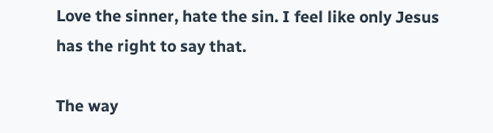Love the sinner, hate the sin. I feel like only Jesus has the right to say that.

The way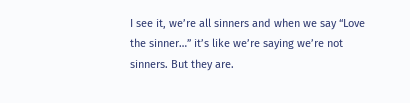I see it, we’re all sinners and when we say “Love the sinner…” it’s like we’re saying we’re not sinners. But they are.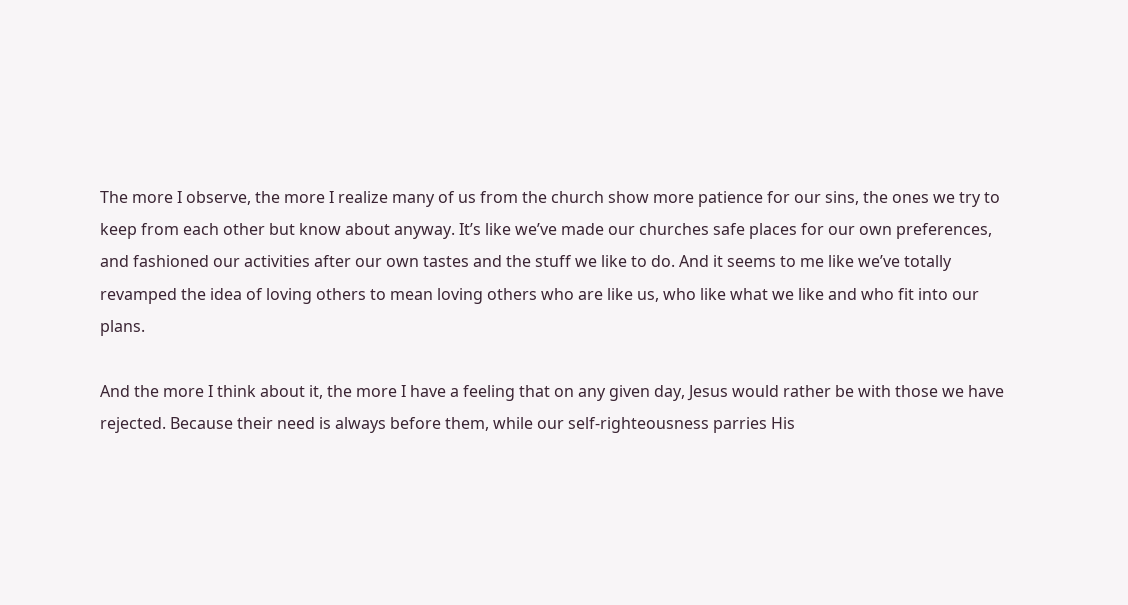The more I observe, the more I realize many of us from the church show more patience for our sins, the ones we try to keep from each other but know about anyway. It’s like we’ve made our churches safe places for our own preferences, and fashioned our activities after our own tastes and the stuff we like to do. And it seems to me like we’ve totally revamped the idea of loving others to mean loving others who are like us, who like what we like and who fit into our plans.

And the more I think about it, the more I have a feeling that on any given day, Jesus would rather be with those we have rejected. Because their need is always before them, while our self-righteousness parries His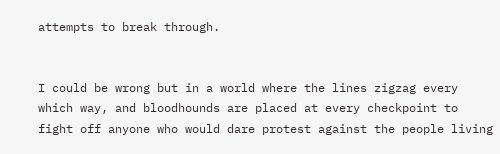attempts to break through.


I could be wrong but in a world where the lines zigzag every which way, and bloodhounds are placed at every checkpoint to fight off anyone who would dare protest against the people living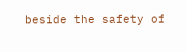beside the safety of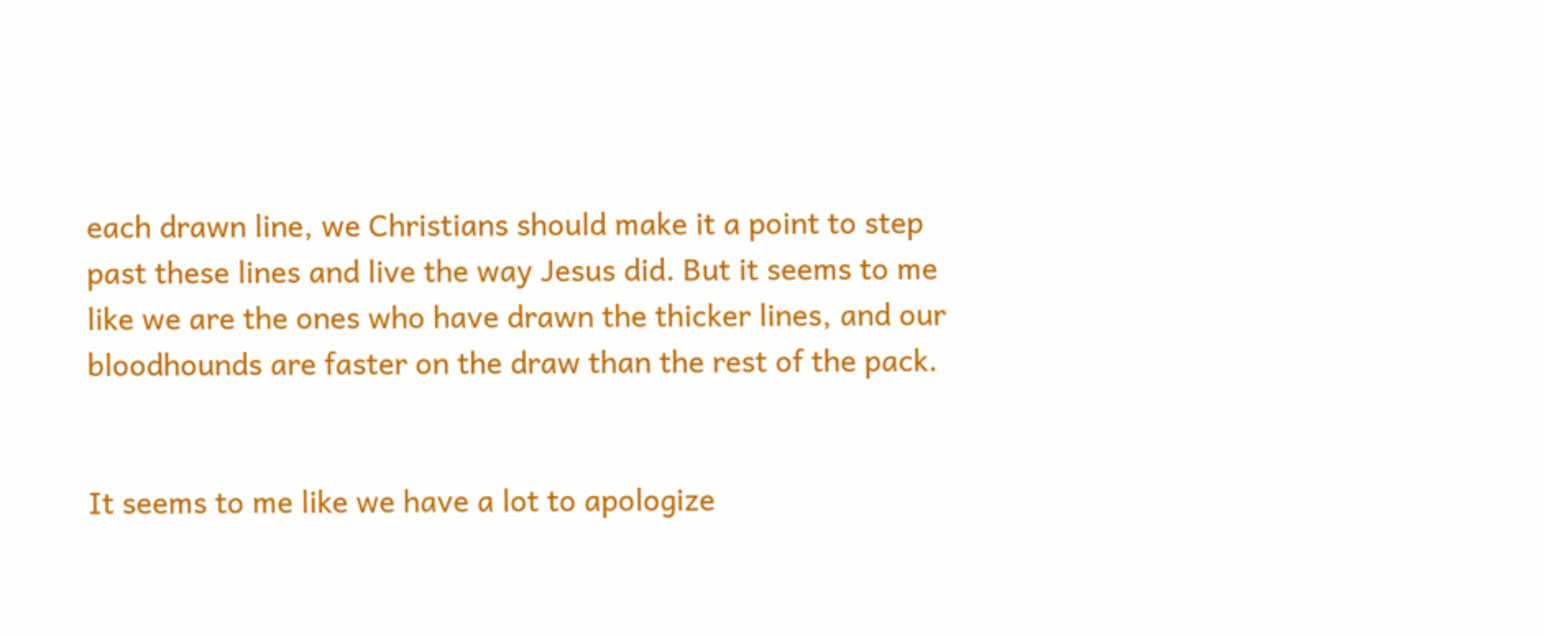each drawn line, we Christians should make it a point to step past these lines and live the way Jesus did. But it seems to me like we are the ones who have drawn the thicker lines, and our bloodhounds are faster on the draw than the rest of the pack.


It seems to me like we have a lot to apologize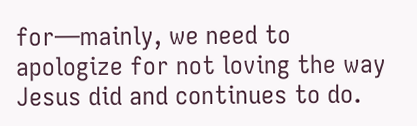for—mainly, we need to apologize for not loving the way Jesus did and continues to do.